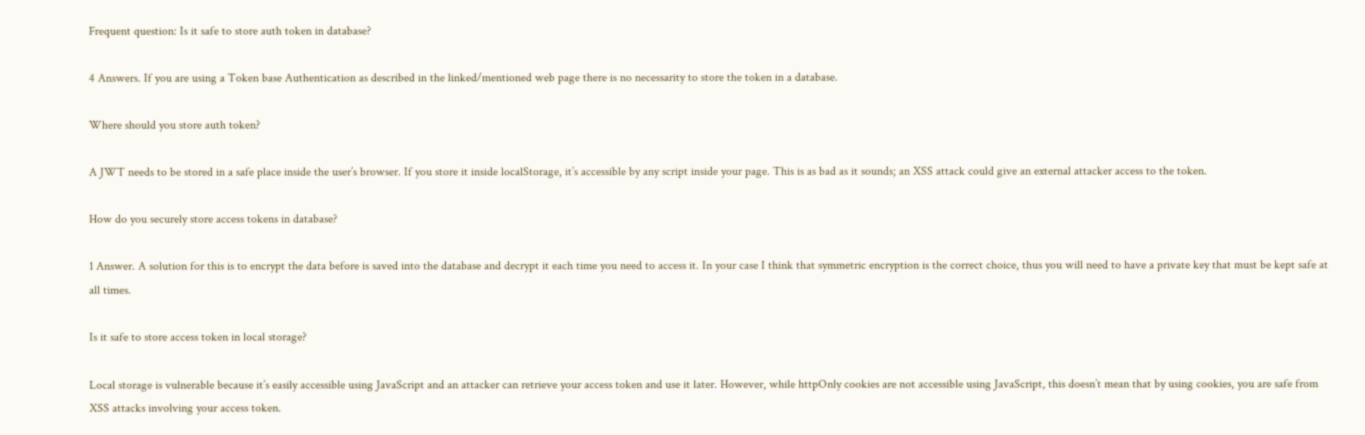Frequent question: Is it safe to store auth token in database?

4 Answers. If you are using a Token base Authentication as described in the linked/mentioned web page there is no necessarity to store the token in a database.

Where should you store auth token?

A JWT needs to be stored in a safe place inside the user’s browser. If you store it inside localStorage, it’s accessible by any script inside your page. This is as bad as it sounds; an XSS attack could give an external attacker access to the token.

How do you securely store access tokens in database?

1 Answer. A solution for this is to encrypt the data before is saved into the database and decrypt it each time you need to access it. In your case I think that symmetric encryption is the correct choice, thus you will need to have a private key that must be kept safe at all times.

Is it safe to store access token in local storage?

Local storage is vulnerable because it’s easily accessible using JavaScript and an attacker can retrieve your access token and use it later. However, while httpOnly cookies are not accessible using JavaScript, this doesn’t mean that by using cookies, you are safe from XSS attacks involving your access token.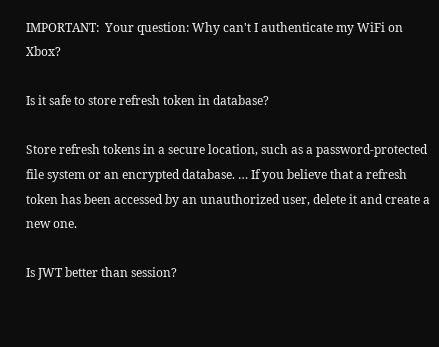IMPORTANT:  Your question: Why can't I authenticate my WiFi on Xbox?

Is it safe to store refresh token in database?

Store refresh tokens in a secure location, such as a password-protected file system or an encrypted database. … If you believe that a refresh token has been accessed by an unauthorized user, delete it and create a new one.

Is JWT better than session?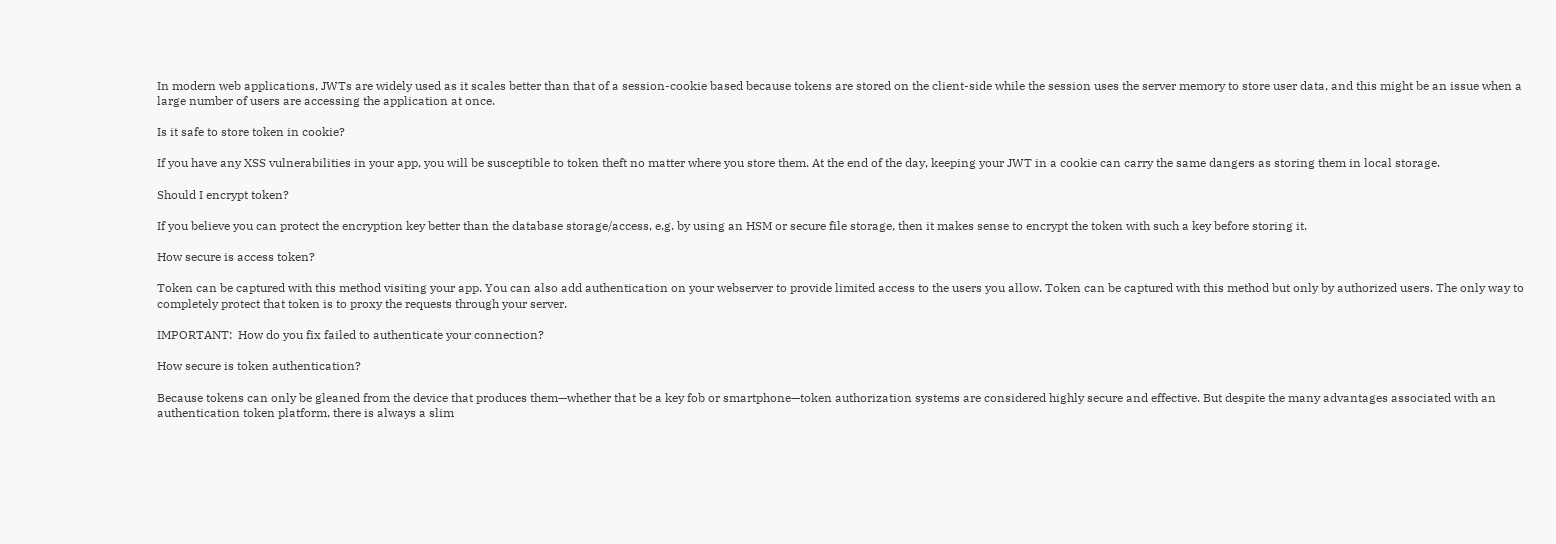In modern web applications, JWTs are widely used as it scales better than that of a session-cookie based because tokens are stored on the client-side while the session uses the server memory to store user data, and this might be an issue when a large number of users are accessing the application at once.

Is it safe to store token in cookie?

If you have any XSS vulnerabilities in your app, you will be susceptible to token theft no matter where you store them. At the end of the day, keeping your JWT in a cookie can carry the same dangers as storing them in local storage.

Should I encrypt token?

If you believe you can protect the encryption key better than the database storage/access, e.g. by using an HSM or secure file storage, then it makes sense to encrypt the token with such a key before storing it.

How secure is access token?

Token can be captured with this method visiting your app. You can also add authentication on your webserver to provide limited access to the users you allow. Token can be captured with this method but only by authorized users. The only way to completely protect that token is to proxy the requests through your server.

IMPORTANT:  How do you fix failed to authenticate your connection?

How secure is token authentication?

Because tokens can only be gleaned from the device that produces them—whether that be a key fob or smartphone—token authorization systems are considered highly secure and effective. But despite the many advantages associated with an authentication token platform, there is always a slim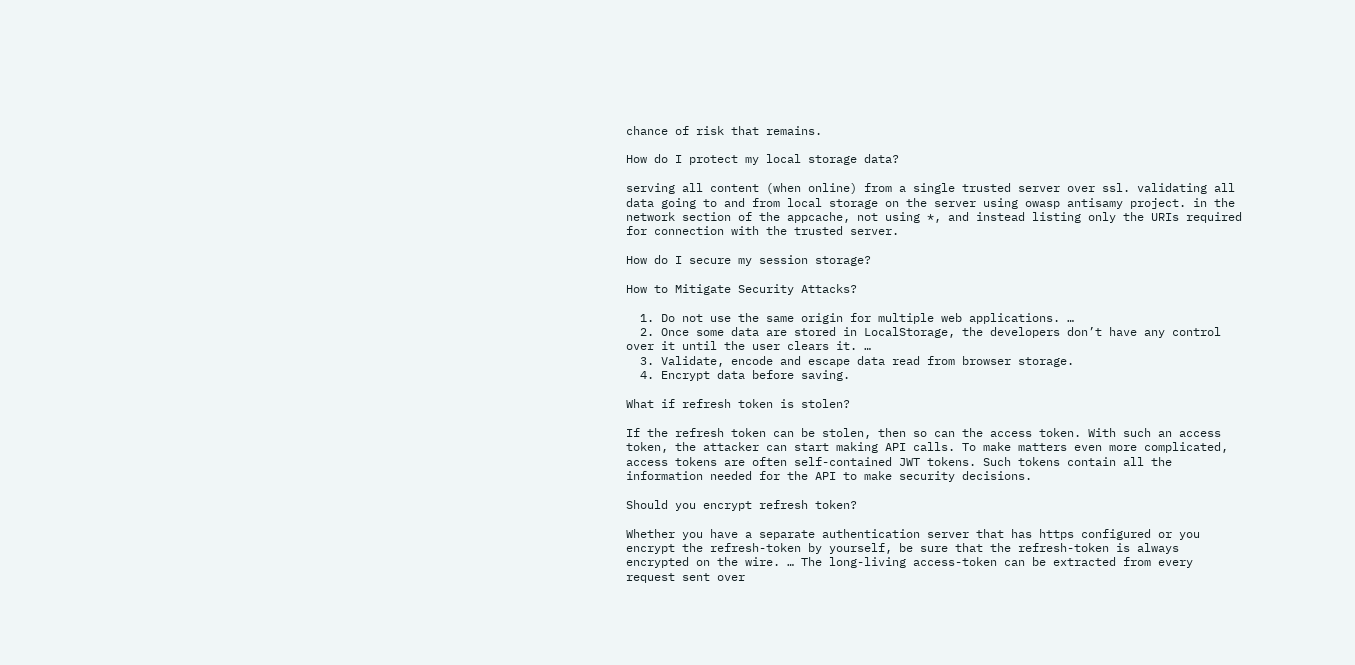chance of risk that remains.

How do I protect my local storage data?

serving all content (when online) from a single trusted server over ssl. validating all data going to and from local storage on the server using owasp antisamy project. in the network section of the appcache, not using *, and instead listing only the URIs required for connection with the trusted server.

How do I secure my session storage?

How to Mitigate Security Attacks?

  1. Do not use the same origin for multiple web applications. …
  2. Once some data are stored in LocalStorage, the developers don’t have any control over it until the user clears it. …
  3. Validate, encode and escape data read from browser storage.
  4. Encrypt data before saving.

What if refresh token is stolen?

If the refresh token can be stolen, then so can the access token. With such an access token, the attacker can start making API calls. To make matters even more complicated, access tokens are often self-contained JWT tokens. Such tokens contain all the information needed for the API to make security decisions.

Should you encrypt refresh token?

Whether you have a separate authentication server that has https configured or you encrypt the refresh-token by yourself, be sure that the refresh-token is always encrypted on the wire. … The long-living access-token can be extracted from every request sent over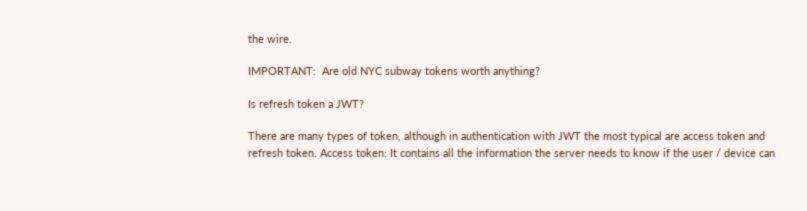the wire.

IMPORTANT:  Are old NYC subway tokens worth anything?

Is refresh token a JWT?

There are many types of token, although in authentication with JWT the most typical are access token and refresh token. Access token: It contains all the information the server needs to know if the user / device can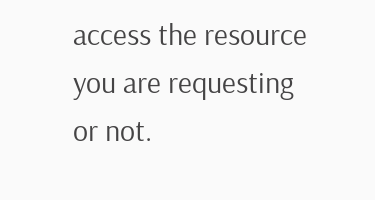access the resource you are requesting or not.